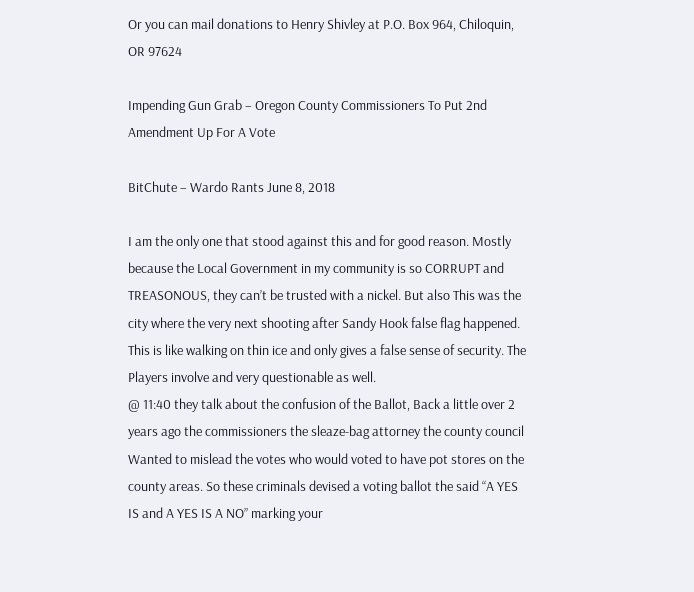Or you can mail donations to Henry Shivley at P.O. Box 964, Chiloquin, OR 97624

Impending Gun Grab – Oregon County Commissioners To Put 2nd Amendment Up For A Vote

BitChute – Wardo Rants June 8, 2018

I am the only one that stood against this and for good reason. Mostly because the Local Government in my community is so CORRUPT and TREASONOUS, they can’t be trusted with a nickel. But also This was the city where the very next shooting after Sandy Hook false flag happened. This is like walking on thin ice and only gives a false sense of security. The Players involve and very questionable as well.
@ 11:40 they talk about the confusion of the Ballot, Back a little over 2 years ago the commissioners the sleaze-bag attorney the county council Wanted to mislead the votes who would voted to have pot stores on the county areas. So these criminals devised a voting ballot the said “A YES IS and A YES IS A NO” marking your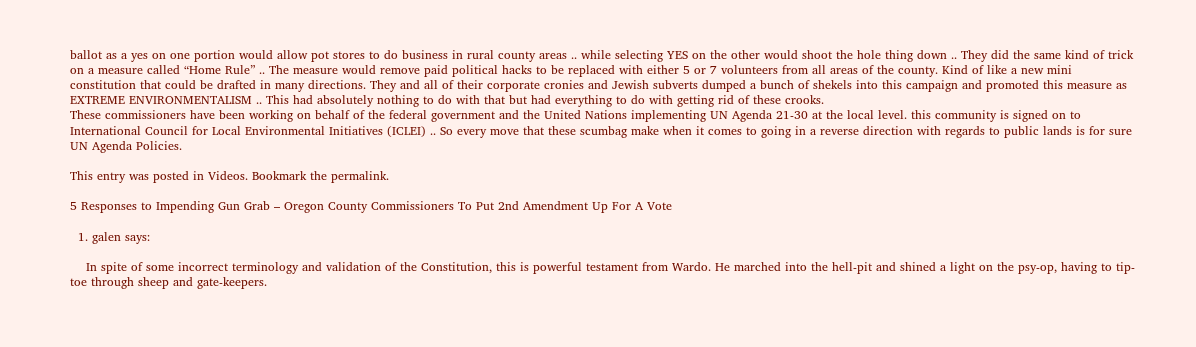ballot as a yes on one portion would allow pot stores to do business in rural county areas .. while selecting YES on the other would shoot the hole thing down .. They did the same kind of trick on a measure called “Home Rule” .. The measure would remove paid political hacks to be replaced with either 5 or 7 volunteers from all areas of the county. Kind of like a new mini constitution that could be drafted in many directions. They and all of their corporate cronies and Jewish subverts dumped a bunch of shekels into this campaign and promoted this measure as EXTREME ENVIRONMENTALISM .. This had absolutely nothing to do with that but had everything to do with getting rid of these crooks.
These commissioners have been working on behalf of the federal government and the United Nations implementing UN Agenda 21-30 at the local level. this community is signed on to International Council for Local Environmental Initiatives (ICLEI) .. So every move that these scumbag make when it comes to going in a reverse direction with regards to public lands is for sure UN Agenda Policies.

This entry was posted in Videos. Bookmark the permalink.

5 Responses to Impending Gun Grab – Oregon County Commissioners To Put 2nd Amendment Up For A Vote

  1. galen says:

    In spite of some incorrect terminology and validation of the Constitution, this is powerful testament from Wardo. He marched into the hell-pit and shined a light on the psy-op, having to tip-toe through sheep and gate-keepers.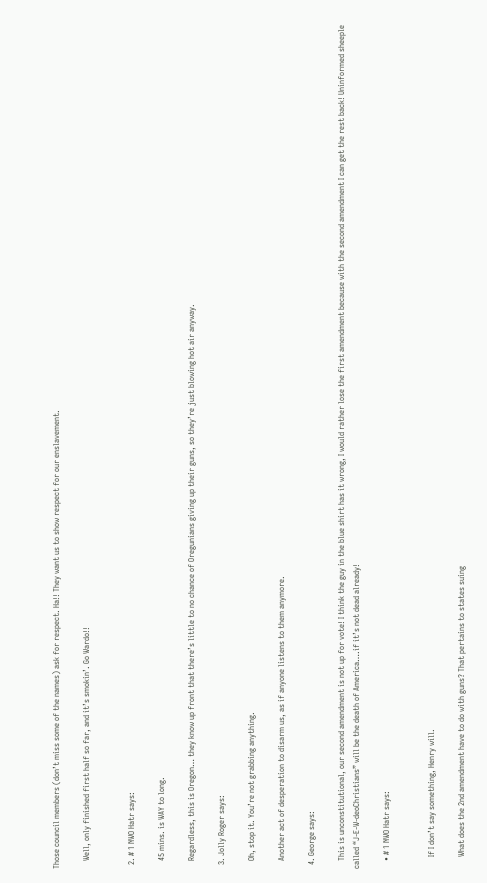Those council members (don’t miss some of the names) ask for respect. Ha!! They want us to show respect for our enslavement.

    Well, only finished first half so far, and it’s smokin’. Go Wardo!!


  2. # 1 NWO Hatr says:

    45 mins. is WAY to long.

    Regardless, this is Oregon… they know up front that there’s little to no chance of Oregunians giving up their guns, so they’re just blowing hot air anyway.

  3. Jolly Roger says:

    Oh, stop it. You’re not grabbing anything.

    Another act of desperation to disarm us, as if anyone listens to them anymore.

  4. George says:

    This is unconstitutional, our second amendment is not up for vote! I think the guy in the blue shirt has it wrong, I would rather lose the first amendment because with the second amendment I can get the rest back! Uninformed sheeple called “J-E-W-deoChristians” will be the death of America….if it’s not dead already!

    • # 1 NWO Hatr says:


      If I don’t say something, Henry will.

      What does the 2nd amendment have to do with guns? That pertains to states suing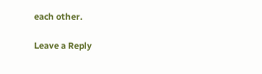each other.

Leave a Reply